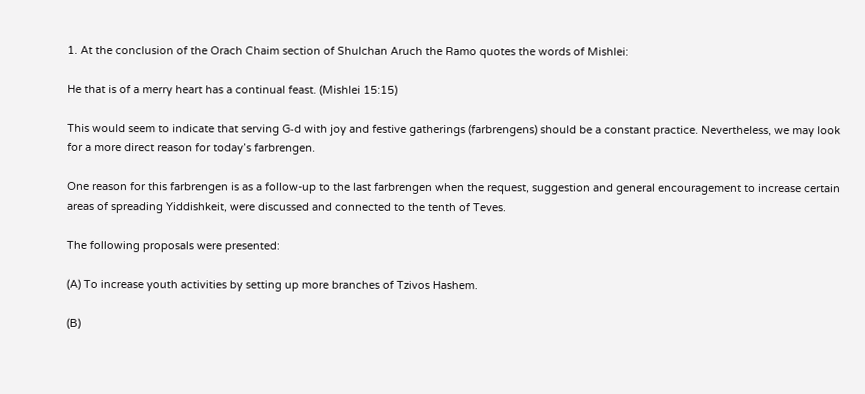1. At the conclusion of the Orach Chaim section of Shulchan Aruch the Ramo quotes the words of Mishlei:

He that is of a merry heart has a continual feast. (Mishlei 15:15)

This would seem to indicate that serving G‑d with joy and festive gatherings (farbrengens) should be a constant practice. Nevertheless, we may look for a more direct reason for today’s farbrengen.

One reason for this farbrengen is as a follow-up to the last farbrengen when the request, suggestion and general encouragement to increase certain areas of spreading Yiddishkeit, were discussed and connected to the tenth of Teves.

The following proposals were presented:

(A) To increase youth activities by setting up more branches of Tzivos Hashem.

(B)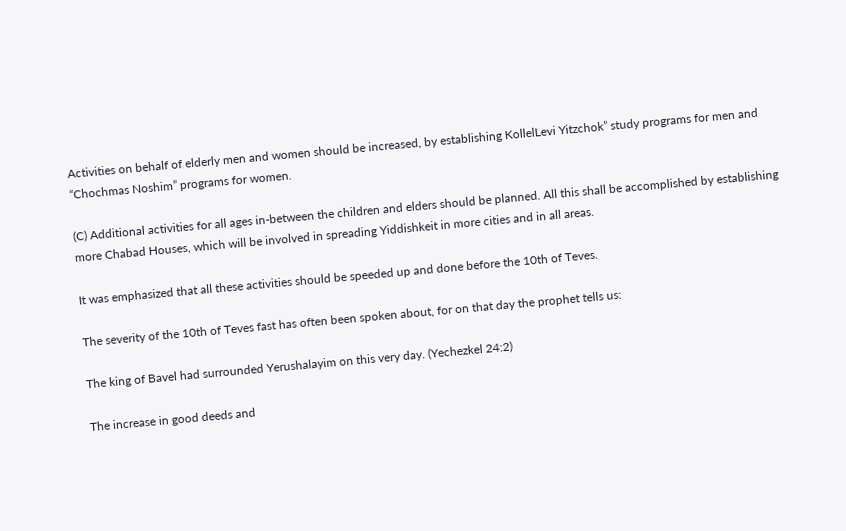Activities on behalf of elderly men and women should be increased, by establishing KollelLevi Yitzchok” study programs for men and “Chochmas Noshim” programs for women.

(C) Additional activities for all ages in-between the children and elders should be planned. All this shall be accomplished by establishing more Chabad Houses, which will be involved in spreading Yiddishkeit in more cities and in all areas.

It was emphasized that all these activities should be speeded up and done before the 10th of Teves.

The severity of the 10th of Teves fast has often been spoken about, for on that day the prophet tells us:

The king of Bavel had surrounded Yerushalayim on this very day. (Yechezkel 24:2)

The increase in good deeds and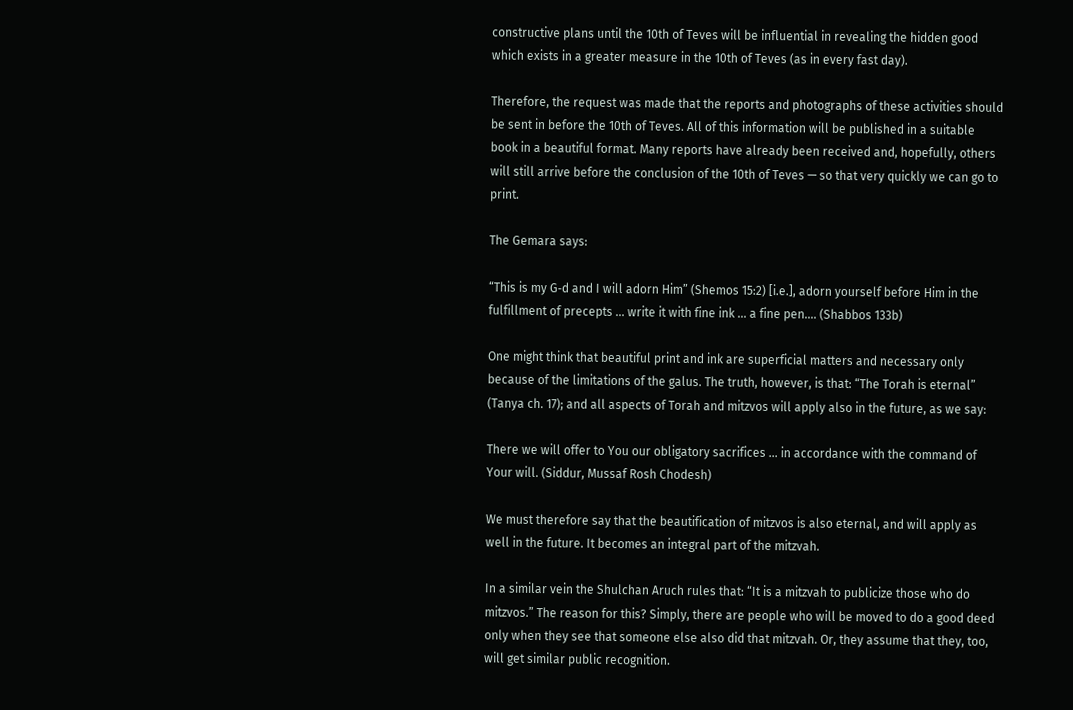constructive plans until the 10th of Teves will be influential in revealing the hidden good which exists in a greater measure in the 10th of Teves (as in every fast day).

Therefore, the request was made that the reports and photographs of these activities should be sent in before the 10th of Teves. All of this information will be published in a suitable book in a beautiful format. Many reports have already been received and, hopefully, others will still arrive before the conclusion of the 10th of Teves — so that very quickly we can go to print.

The Gemara says:

“This is my G‑d and I will adorn Him” (Shemos 15:2) [i.e.], adorn yourself before Him in the fulfillment of precepts ... write it with fine ink ... a fine pen.... (Shabbos 133b)

One might think that beautiful print and ink are superficial matters and necessary only because of the limitations of the galus. The truth, however, is that: “The Torah is eternal” (Tanya ch. 17); and all aspects of Torah and mitzvos will apply also in the future, as we say:

There we will offer to You our obligatory sacrifices ... in accordance with the command of Your will. (Siddur, Mussaf Rosh Chodesh)

We must therefore say that the beautification of mitzvos is also eternal, and will apply as well in the future. It becomes an integral part of the mitzvah.

In a similar vein the Shulchan Aruch rules that: “It is a mitzvah to publicize those who do mitzvos.” The reason for this? Simply, there are people who will be moved to do a good deed only when they see that someone else also did that mitzvah. Or, they assume that they, too, will get similar public recognition.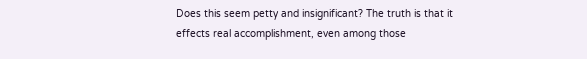Does this seem petty and insignificant? The truth is that it effects real accomplishment, even among those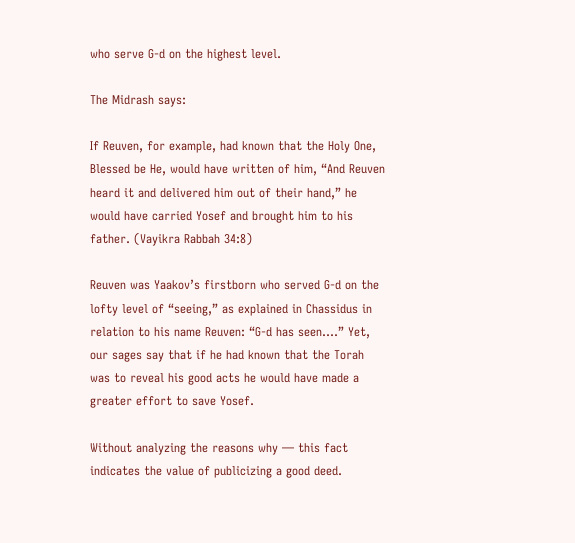who serve G‑d on the highest level.

The Midrash says:

If Reuven, for example, had known that the Holy One, Blessed be He, would have written of him, “And Reuven heard it and delivered him out of their hand,” he would have carried Yosef and brought him to his father. (Vayikra Rabbah 34:8)

Reuven was Yaakov’s firstborn who served G‑d on the lofty level of “seeing,” as explained in Chassidus in relation to his name Reuven: “G‑d has seen....” Yet, our sages say that if he had known that the Torah was to reveal his good acts he would have made a greater effort to save Yosef.

Without analyzing the reasons why — this fact indicates the value of publicizing a good deed.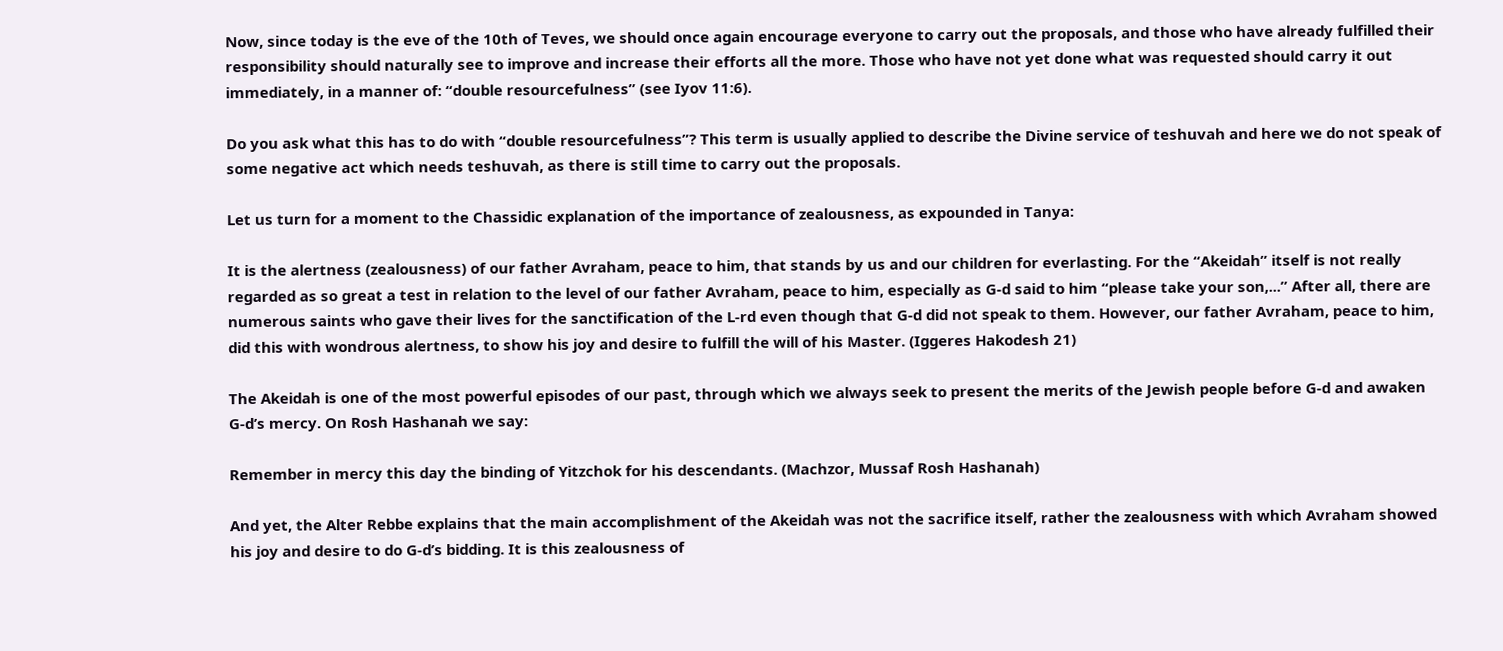Now, since today is the eve of the 10th of Teves, we should once again encourage everyone to carry out the proposals, and those who have already fulfilled their responsibility should naturally see to improve and increase their efforts all the more. Those who have not yet done what was requested should carry it out immediately, in a manner of: “double resourcefulness” (see Iyov 11:6).

Do you ask what this has to do with “double resourcefulness”? This term is usually applied to describe the Divine service of teshuvah and here we do not speak of some negative act which needs teshuvah, as there is still time to carry out the proposals.

Let us turn for a moment to the Chassidic explanation of the importance of zealousness, as expounded in Tanya:

It is the alertness (zealousness) of our father Avraham, peace to him, that stands by us and our children for everlasting. For the “Akeidah” itself is not really regarded as so great a test in relation to the level of our father Avraham, peace to him, especially as G‑d said to him “please take your son,...” After all, there are numerous saints who gave their lives for the sanctification of the L‑rd even though that G‑d did not speak to them. However, our father Avraham, peace to him, did this with wondrous alertness, to show his joy and desire to fulfill the will of his Master. (Iggeres Hakodesh 21)

The Akeidah is one of the most powerful episodes of our past, through which we always seek to present the merits of the Jewish people before G‑d and awaken G‑d’s mercy. On Rosh Hashanah we say:

Remember in mercy this day the binding of Yitzchok for his descendants. (Machzor, Mussaf Rosh Hashanah)

And yet, the Alter Rebbe explains that the main accomplishment of the Akeidah was not the sacrifice itself, rather the zealousness with which Avraham showed his joy and desire to do G‑d’s bidding. It is this zealousness of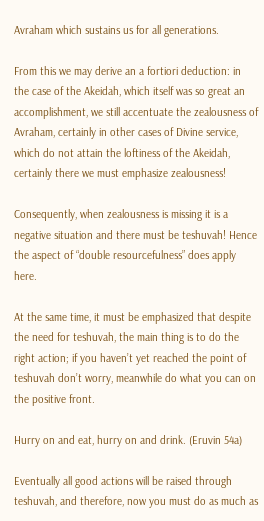Avraham which sustains us for all generations.

From this we may derive an a fortiori deduction: in the case of the Akeidah, which itself was so great an accomplishment, we still accentuate the zealousness of Avraham, certainly in other cases of Divine service, which do not attain the loftiness of the Akeidah, certainly there we must emphasize zealousness!

Consequently, when zealousness is missing it is a negative situation and there must be teshuvah! Hence the aspect of “double resourcefulness” does apply here.

At the same time, it must be emphasized that despite the need for teshuvah, the main thing is to do the right action; if you haven’t yet reached the point of teshuvah don’t worry, meanwhile do what you can on the positive front.

Hurry on and eat, hurry on and drink. (Eruvin 54a)

Eventually all good actions will be raised through teshuvah, and therefore, now you must do as much as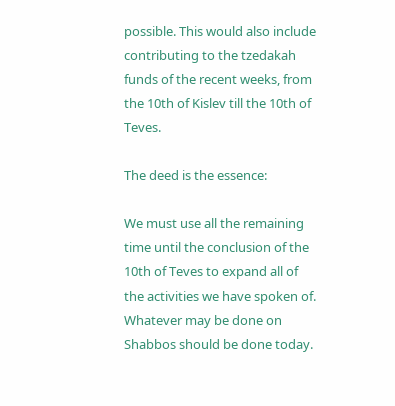possible. This would also include contributing to the tzedakah funds of the recent weeks, from the 10th of Kislev till the 10th of Teves.

The deed is the essence:

We must use all the remaining time until the conclusion of the 10th of Teves to expand all of the activities we have spoken of. Whatever may be done on Shabbos should be done today.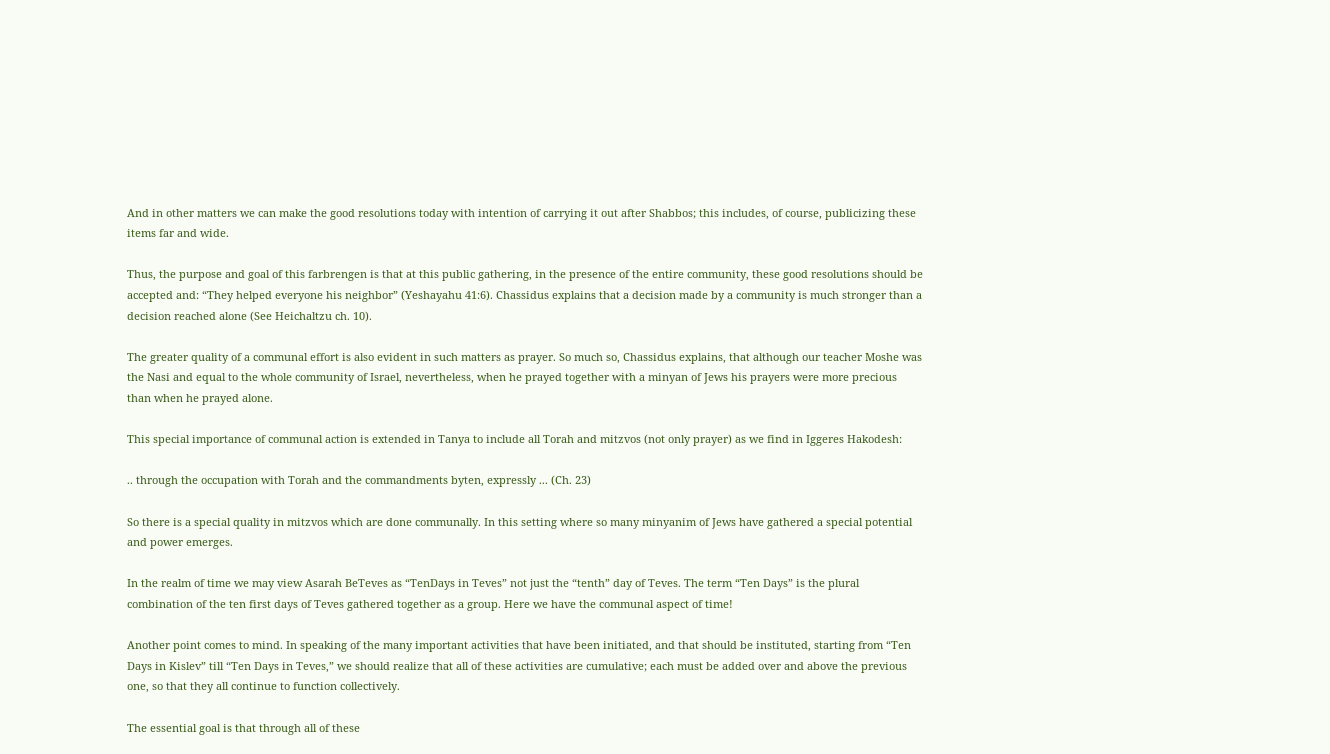And in other matters we can make the good resolutions today with intention of carrying it out after Shabbos; this includes, of course, publicizing these items far and wide.

Thus, the purpose and goal of this farbrengen is that at this public gathering, in the presence of the entire community, these good resolutions should be accepted and: “They helped everyone his neighbor” (Yeshayahu 41:6). Chassidus explains that a decision made by a community is much stronger than a decision reached alone (See Heichaltzu ch. 10).

The greater quality of a communal effort is also evident in such matters as prayer. So much so, Chassidus explains, that although our teacher Moshe was the Nasi and equal to the whole community of Israel, nevertheless, when he prayed together with a minyan of Jews his prayers were more precious than when he prayed alone.

This special importance of communal action is extended in Tanya to include all Torah and mitzvos (not only prayer) as we find in Iggeres Hakodesh:

.. through the occupation with Torah and the commandments byten, expressly ... (Ch. 23)

So there is a special quality in mitzvos which are done communally. In this setting where so many minyanim of Jews have gathered a special potential and power emerges.

In the realm of time we may view Asarah BeTeves as “TenDays in Teves” not just the “tenth” day of Teves. The term “Ten Days” is the plural combination of the ten first days of Teves gathered together as a group. Here we have the communal aspect of time!

Another point comes to mind. In speaking of the many important activities that have been initiated, and that should be instituted, starting from “Ten Days in Kislev” till “Ten Days in Teves,” we should realize that all of these activities are cumulative; each must be added over and above the previous one, so that they all continue to function collectively.

The essential goal is that through all of these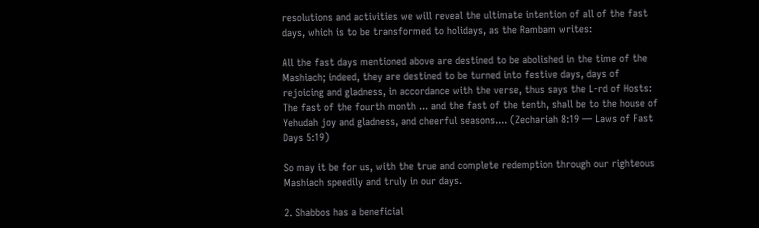resolutions and activities we will reveal the ultimate intention of all of the fast days, which is to be transformed to holidays, as the Rambam writes:

All the fast days mentioned above are destined to be abolished in the time of the Mashiach; indeed, they are destined to be turned into festive days, days of rejoicing and gladness, in accordance with the verse, thus says the L‑rd of Hosts: The fast of the fourth month ... and the fast of the tenth, shall be to the house of Yehudah joy and gladness, and cheerful seasons.... (Zechariah 8:19 — Laws of Fast Days 5:19)

So may it be for us, with the true and complete redemption through our righteous Mashiach speedily and truly in our days.

2. Shabbos has a beneficial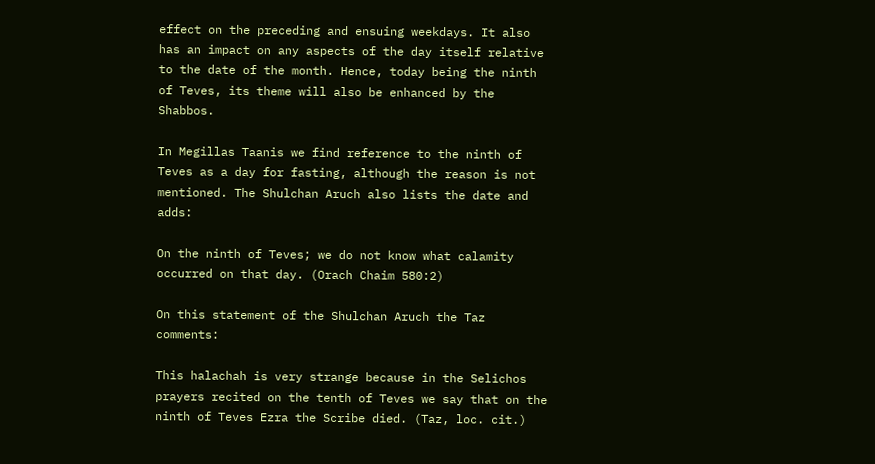effect on the preceding and ensuing weekdays. It also has an impact on any aspects of the day itself relative to the date of the month. Hence, today being the ninth of Teves, its theme will also be enhanced by the Shabbos.

In Megillas Taanis we find reference to the ninth of Teves as a day for fasting, although the reason is not mentioned. The Shulchan Aruch also lists the date and adds:

On the ninth of Teves; we do not know what calamity occurred on that day. (Orach Chaim 580:2)

On this statement of the Shulchan Aruch the Taz comments:

This halachah is very strange because in the Selichos prayers recited on the tenth of Teves we say that on the ninth of Teves Ezra the Scribe died. (Taz, loc. cit.)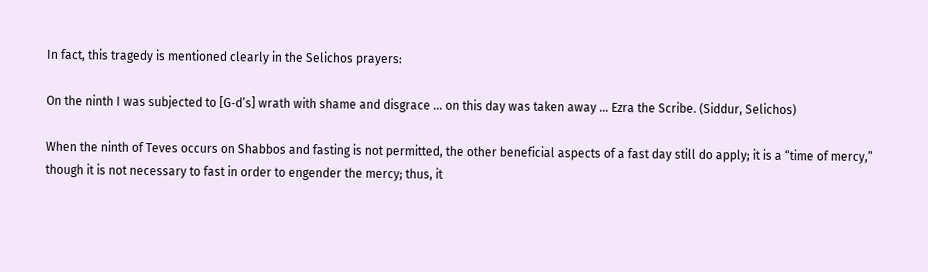In fact, this tragedy is mentioned clearly in the Selichos prayers:

On the ninth I was subjected to [G‑d’s] wrath with shame and disgrace ... on this day was taken away ... Ezra the Scribe. (Siddur, Selichos)

When the ninth of Teves occurs on Shabbos and fasting is not permitted, the other beneficial aspects of a fast day still do apply; it is a “time of mercy,” though it is not necessary to fast in order to engender the mercy; thus, it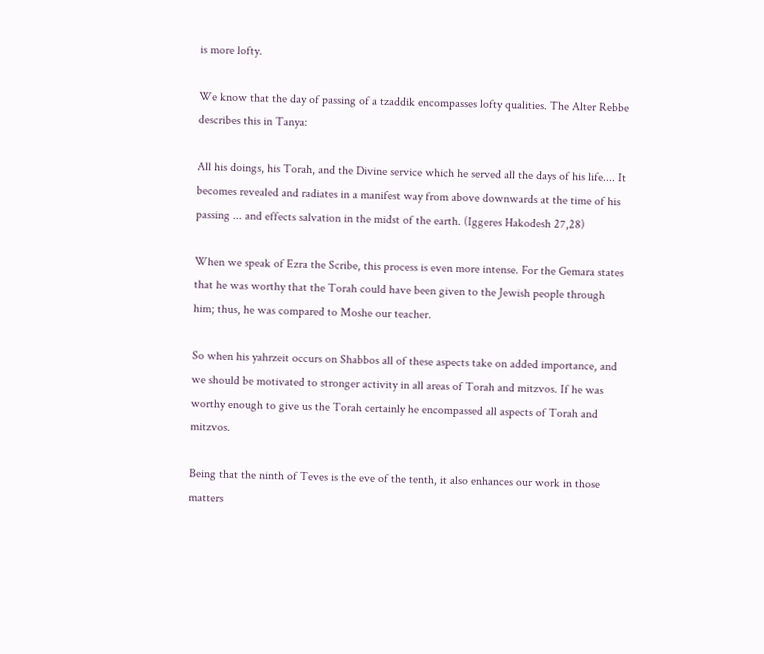is more lofty.

We know that the day of passing of a tzaddik encompasses lofty qualities. The Alter Rebbe describes this in Tanya:

All his doings, his Torah, and the Divine service which he served all the days of his life.... It becomes revealed and radiates in a manifest way from above downwards at the time of his passing ... and effects salvation in the midst of the earth. (Iggeres Hakodesh 27,28)

When we speak of Ezra the Scribe, this process is even more intense. For the Gemara states that he was worthy that the Torah could have been given to the Jewish people through him; thus, he was compared to Moshe our teacher.

So when his yahrzeit occurs on Shabbos all of these aspects take on added importance, and we should be motivated to stronger activity in all areas of Torah and mitzvos. If he was worthy enough to give us the Torah certainly he encompassed all aspects of Torah and mitzvos.

Being that the ninth of Teves is the eve of the tenth, it also enhances our work in those matters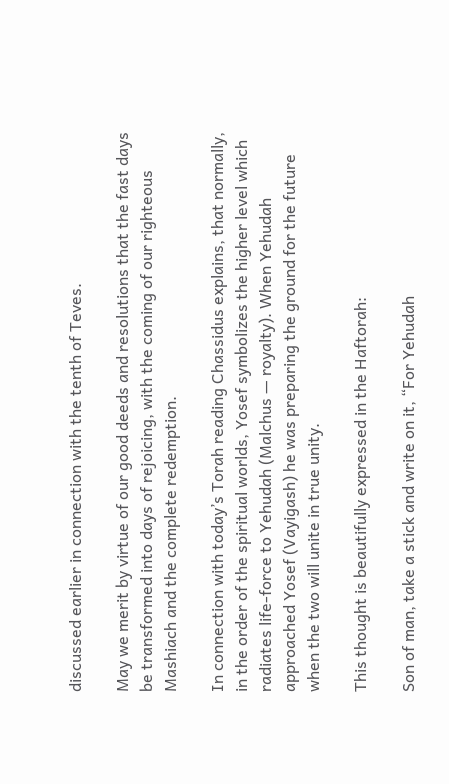discussed earlier in connection with the tenth of Teves.

May we merit by virtue of our good deeds and resolutions that the fast days be transformed into days of rejoicing, with the coming of our righteous Mashiach and the complete redemption.

In connection with today’s Torah reading Chassidus explains, that normally, in the order of the spiritual worlds, Yosef symbolizes the higher level which radiates life-force to Yehudah (Malchus — royalty). When Yehudah approached Yosef (Vayigash) he was preparing the ground for the future when the two will unite in true unity.

This thought is beautifully expressed in the Haftorah:

Son of man, take a stick and write on it, “For Yehudah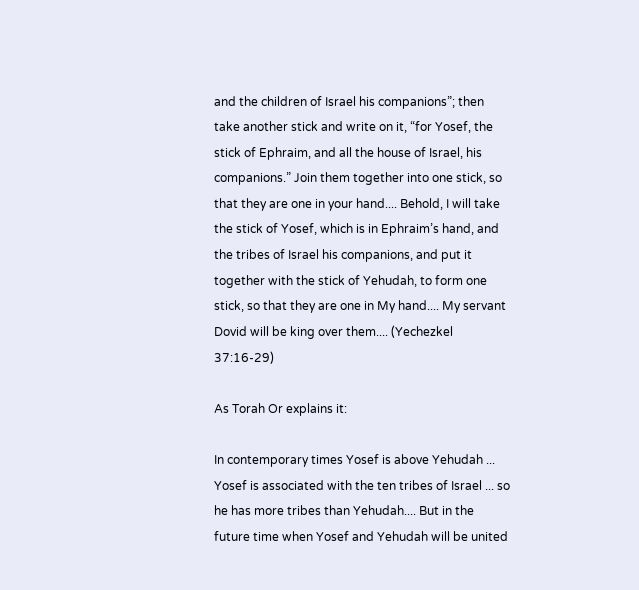and the children of Israel his companions”; then take another stick and write on it, “for Yosef, the stick of Ephraim, and all the house of Israel, his companions.” Join them together into one stick, so that they are one in your hand.... Behold, I will take the stick of Yosef, which is in Ephraim’s hand, and the tribes of Israel his companions, and put it together with the stick of Yehudah, to form one stick, so that they are one in My hand.... My servant Dovid will be king over them.... (Yechezkel 37:16-29)

As Torah Or explains it:

In contemporary times Yosef is above Yehudah ... Yosef is associated with the ten tribes of Israel ... so he has more tribes than Yehudah.... But in the future time when Yosef and Yehudah will be united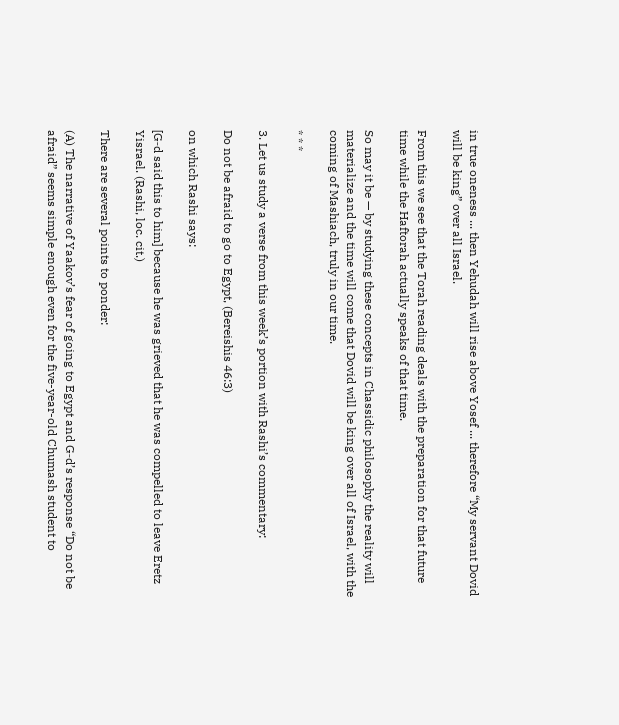in true oneness ... then Yehudah will rise above Yosef ... therefore “My servant Dovid will be king” over all Israel.

From this we see that the Torah reading deals with the preparation for that future time while the Haftorah actually speaks of that time.

So may it be — by studying these concepts in Chassidic philosophy the reality will materialize and the time will come that Dovid will be king over all of Israel, with the coming of Mashiach, truly in our time.

* * *

3. Let us study a verse from this week’s portion with Rashi’s commentary:

Do not be afraid to go to Egypt, (Bereishis 46:3)

on which Rashi says:

[G‑d said this to him] because he was grieved that he was compelled to leave Eretz Yisrael. (Rashi, loc. cit.)

There are several points to ponder:

(A) The narrative of Yaakov’s fear of going to Egypt and G‑d’s response “Do not be afraid” seems simple enough even for the five-year-old Chumash student to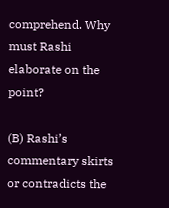comprehend. Why must Rashi elaborate on the point?

(B) Rashi’s commentary skirts or contradicts the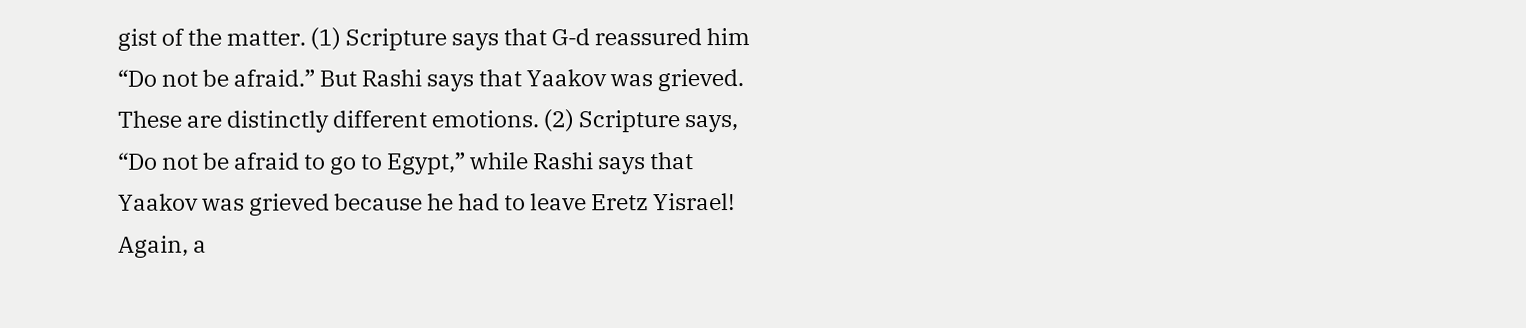gist of the matter. (1) Scripture says that G‑d reassured him “Do not be afraid.” But Rashi says that Yaakov was grieved. These are distinctly different emotions. (2) Scripture says, “Do not be afraid to go to Egypt,” while Rashi says that Yaakov was grieved because he had to leave Eretz Yisrael! Again, a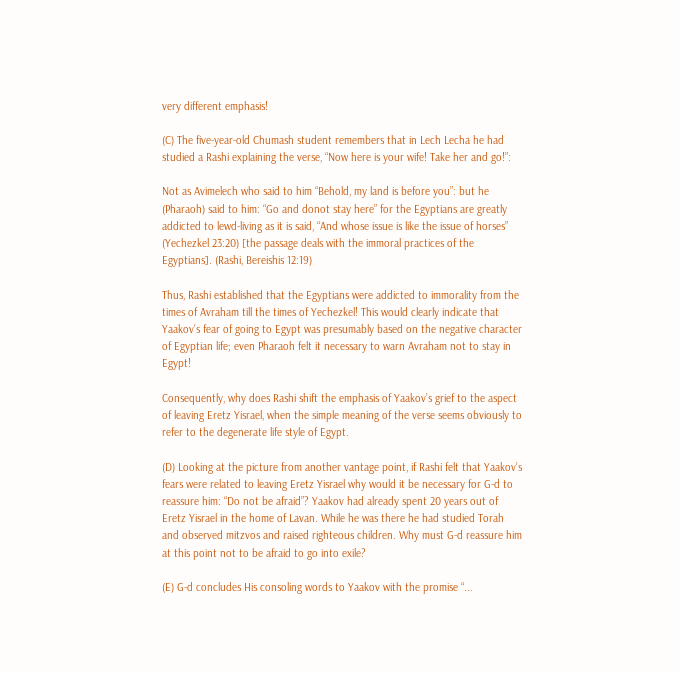very different emphasis!

(C) The five-year-old Chumash student remembers that in Lech Lecha he had studied a Rashi explaining the verse, “Now here is your wife! Take her and go!”:

Not as Avimelech who said to him “Behold, my land is before you”: but he (Pharaoh) said to him: “Go and donot stay here” for the Egyptians are greatly addicted to lewd-living as it is said, “And whose issue is like the issue of horses” (Yechezkel 23:20) [the passage deals with the immoral practices of the Egyptians]. (Rashi, Bereishis 12:19)

Thus, Rashi established that the Egyptians were addicted to immorality from the times of Avraham till the times of Yechezkel! This would clearly indicate that Yaakov’s fear of going to Egypt was presumably based on the negative character of Egyptian life; even Pharaoh felt it necessary to warn Avraham not to stay in Egypt!

Consequently, why does Rashi shift the emphasis of Yaakov’s grief to the aspect of leaving Eretz Yisrael, when the simple meaning of the verse seems obviously to refer to the degenerate life style of Egypt.

(D) Looking at the picture from another vantage point, if Rashi felt that Yaakov’s fears were related to leaving Eretz Yisrael why would it be necessary for G‑d to reassure him: “Do not be afraid”? Yaakov had already spent 20 years out of Eretz Yisrael in the home of Lavan. While he was there he had studied Torah and observed mitzvos and raised righteous children. Why must G‑d reassure him at this point not to be afraid to go into exile?

(E) G‑d concludes His consoling words to Yaakov with the promise “...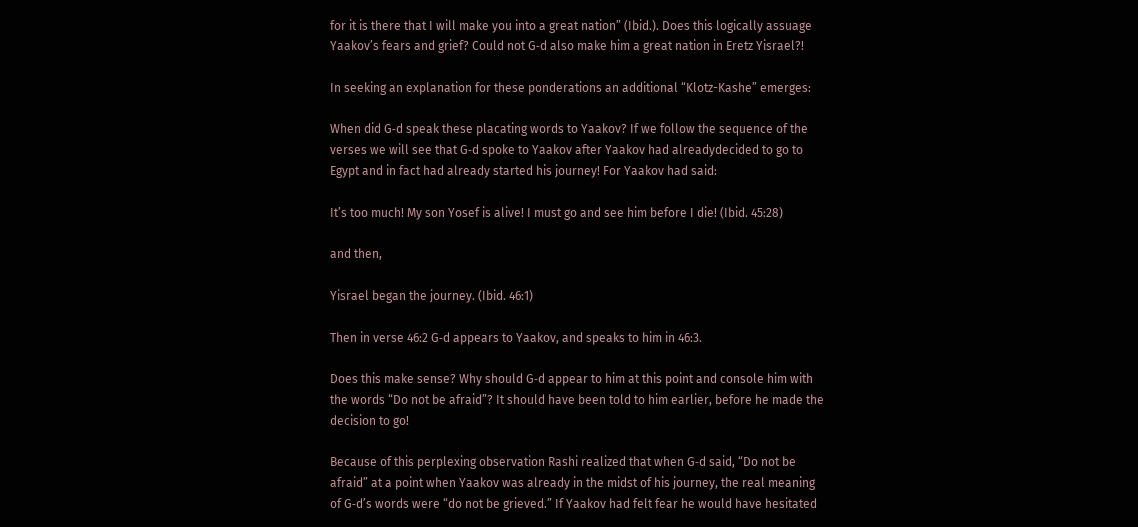for it is there that I will make you into a great nation” (Ibid.). Does this logically assuage Yaakov’s fears and grief? Could not G‑d also make him a great nation in Eretz Yisrael?!

In seeking an explanation for these ponderations an additional “Klotz-Kashe” emerges:

When did G‑d speak these placating words to Yaakov? If we follow the sequence of the verses we will see that G‑d spoke to Yaakov after Yaakov had alreadydecided to go to Egypt and in fact had already started his journey! For Yaakov had said:

It’s too much! My son Yosef is alive! I must go and see him before I die! (Ibid. 45:28)

and then,

Yisrael began the journey. (Ibid. 46:1)

Then in verse 46:2 G‑d appears to Yaakov, and speaks to him in 46:3.

Does this make sense? Why should G‑d appear to him at this point and console him with the words “Do not be afraid”? It should have been told to him earlier, before he made the decision to go!

Because of this perplexing observation Rashi realized that when G‑d said, “Do not be afraid” at a point when Yaakov was already in the midst of his journey, the real meaning of G‑d’s words were “do not be grieved.” If Yaakov had felt fear he would have hesitated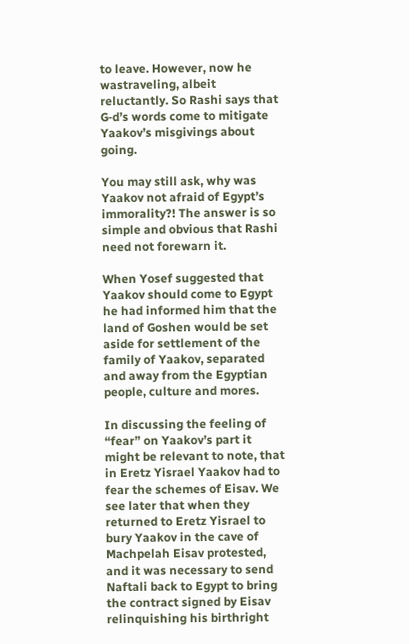to leave. However, now he wastraveling, albeit reluctantly. So Rashi says that G‑d’s words come to mitigate Yaakov’s misgivings about going.

You may still ask, why was Yaakov not afraid of Egypt’s immorality?! The answer is so simple and obvious that Rashi need not forewarn it.

When Yosef suggested that Yaakov should come to Egypt he had informed him that the land of Goshen would be set aside for settlement of the family of Yaakov, separated and away from the Egyptian people, culture and mores.

In discussing the feeling of “fear” on Yaakov’s part it might be relevant to note, that in Eretz Yisrael Yaakov had to fear the schemes of Eisav. We see later that when they returned to Eretz Yisrael to bury Yaakov in the cave of Machpelah Eisav protested, and it was necessary to send Naftali back to Egypt to bring the contract signed by Eisav relinquishing his birthright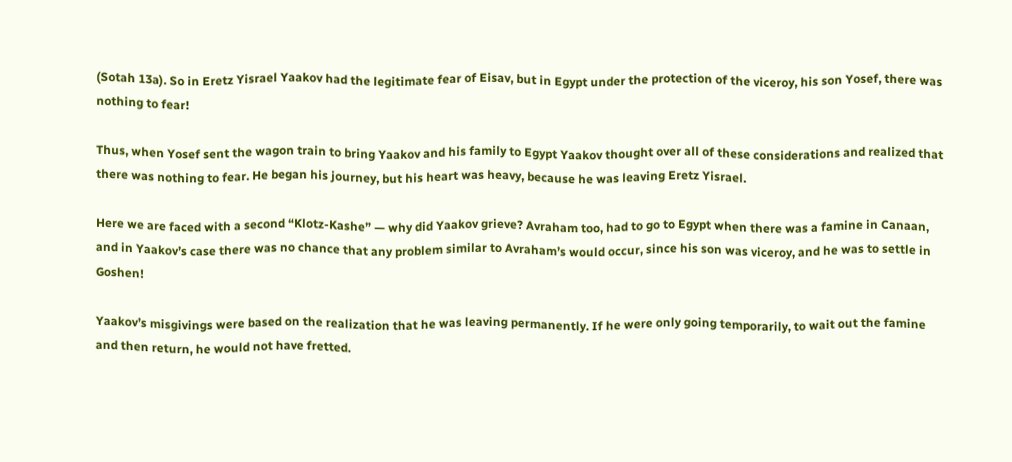(Sotah 13a). So in Eretz Yisrael Yaakov had the legitimate fear of Eisav, but in Egypt under the protection of the viceroy, his son Yosef, there was nothing to fear!

Thus, when Yosef sent the wagon train to bring Yaakov and his family to Egypt Yaakov thought over all of these considerations and realized that there was nothing to fear. He began his journey, but his heart was heavy, because he was leaving Eretz Yisrael.

Here we are faced with a second “Klotz-Kashe” — why did Yaakov grieve? Avraham too, had to go to Egypt when there was a famine in Canaan, and in Yaakov’s case there was no chance that any problem similar to Avraham’s would occur, since his son was viceroy, and he was to settle in Goshen!

Yaakov’s misgivings were based on the realization that he was leaving permanently. If he were only going temporarily, to wait out the famine and then return, he would not have fretted.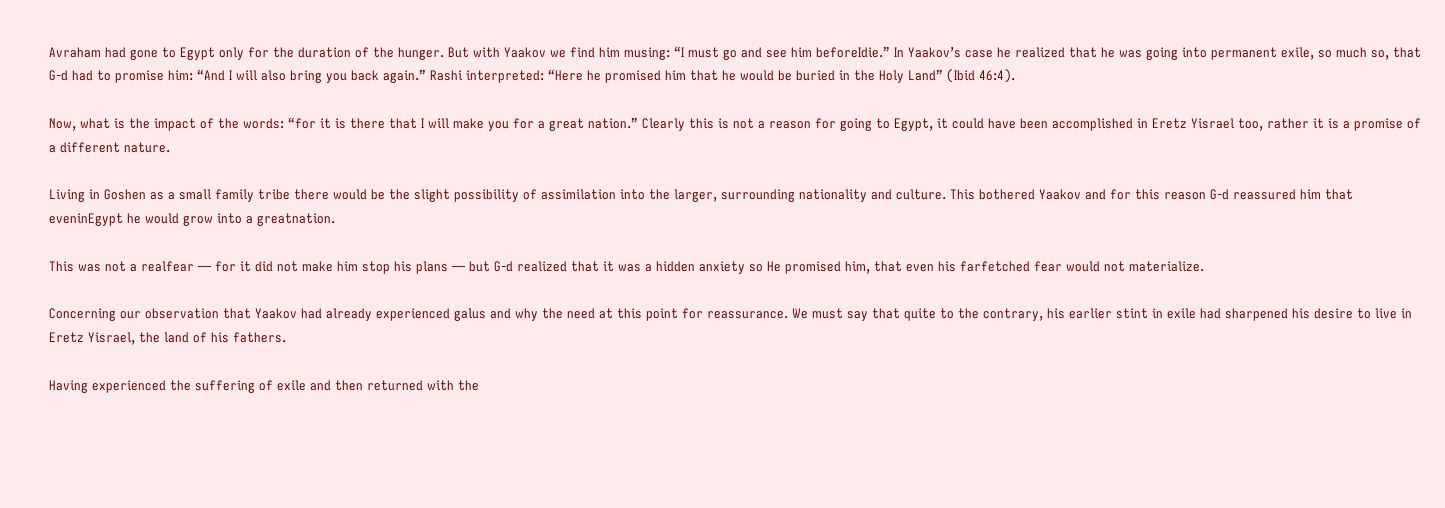Avraham had gone to Egypt only for the duration of the hunger. But with Yaakov we find him musing: “I must go and see him beforeIdie.” In Yaakov’s case he realized that he was going into permanent exile, so much so, that G‑d had to promise him: “And I will also bring you back again.” Rashi interpreted: “Here he promised him that he would be buried in the Holy Land” (Ibid 46:4).

Now, what is the impact of the words: “for it is there that I will make you for a great nation.” Clearly this is not a reason for going to Egypt, it could have been accomplished in Eretz Yisrael too, rather it is a promise of a different nature.

Living in Goshen as a small family tribe there would be the slight possibility of assimilation into the larger, surrounding nationality and culture. This bothered Yaakov and for this reason G‑d reassured him that eveninEgypt he would grow into a greatnation.

This was not a realfear — for it did not make him stop his plans — but G‑d realized that it was a hidden anxiety so He promised him, that even his farfetched fear would not materialize.

Concerning our observation that Yaakov had already experienced galus and why the need at this point for reassurance. We must say that quite to the contrary, his earlier stint in exile had sharpened his desire to live in Eretz Yisrael, the land of his fathers.

Having experienced the suffering of exile and then returned with the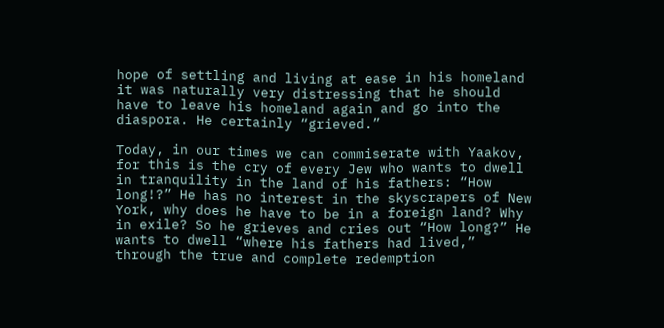hope of settling and living at ease in his homeland it was naturally very distressing that he should have to leave his homeland again and go into the diaspora. He certainly “grieved.”

Today, in our times we can commiserate with Yaakov, for this is the cry of every Jew who wants to dwell in tranquility in the land of his fathers: “How long!?” He has no interest in the skyscrapers of New York, why does he have to be in a foreign land? Why in exile? So he grieves and cries out “How long?” He wants to dwell “where his fathers had lived,” through the true and complete redemption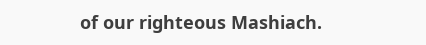of our righteous Mashiach.